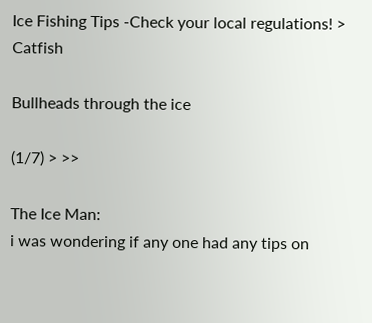Ice Fishing Tips -Check your local regulations! > Catfish

Bullheads through the ice

(1/7) > >>

The Ice Man:
i was wondering if any one had any tips on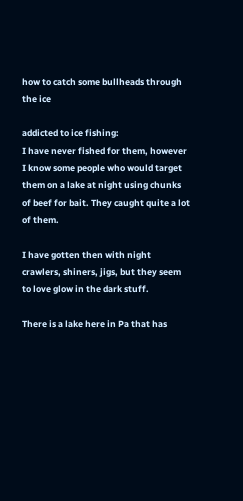how to catch some bullheads through the ice

addicted to ice fishing:
I have never fished for them, however I know some people who would target them on a lake at night using chunks of beef for bait. They caught quite a lot of them.

I have gotten then with night crawlers, shiners, jigs, but they seem to love glow in the dark stuff.

There is a lake here in Pa that has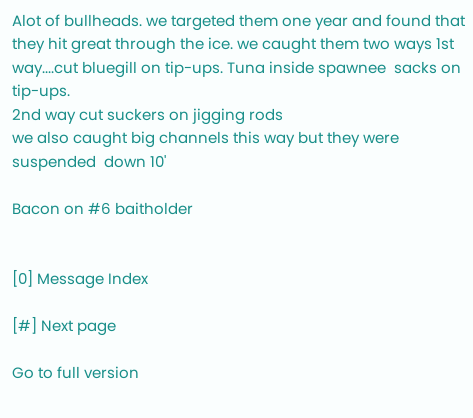Alot of bullheads. we targeted them one year and found that they hit great through the ice. we caught them two ways 1st way....cut bluegill on tip-ups. Tuna inside spawnee  sacks on tip-ups.
2nd way cut suckers on jigging rods
we also caught big channels this way but they were suspended  down 10'

Bacon on #6 baitholder


[0] Message Index

[#] Next page

Go to full version